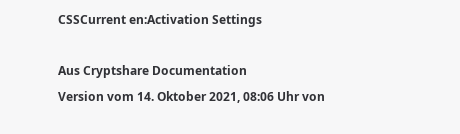CSSCurrent en:Activation Settings

Aus Cryptshare Documentation
Version vom 14. Oktober 2021, 08:06 Uhr von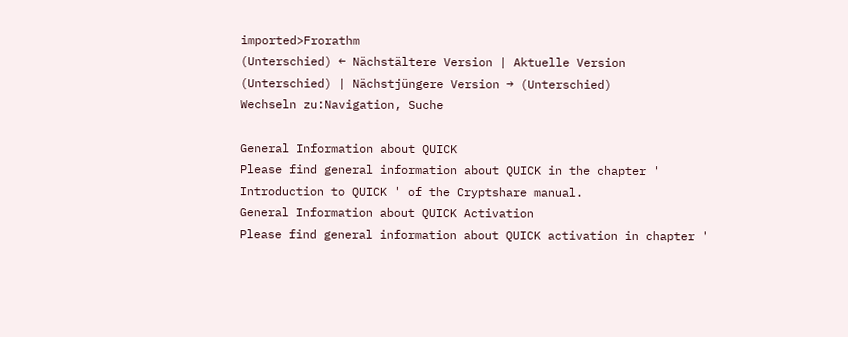imported>Frorathm
(Unterschied) ← Nächstältere Version | Aktuelle Version (Unterschied) | Nächstjüngere Version → (Unterschied)
Wechseln zu:Navigation, Suche

General Information about QUICK
Please find general information about QUICK in the chapter ' Introduction to QUICK ' of the Cryptshare manual.
General Information about QUICK Activation
Please find general information about QUICK activation in chapter '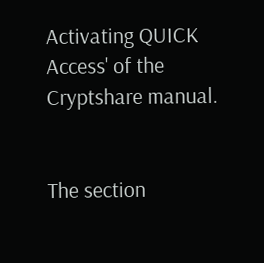Activating QUICK Access' of the Cryptshare manual.


The section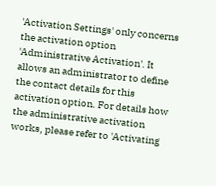'Activation Settings' only concerns the activation option 'Administrative Activation'. It allows an administrator to define the contact details for this activation option. For details how the administrative activation works, please refer to 'Activating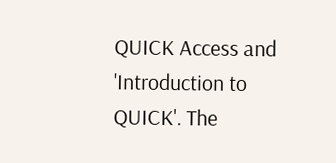QUICK Access and 'Introduction to QUICK'. The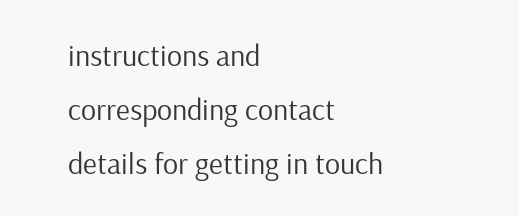instructions and corresponding contact details for getting in touch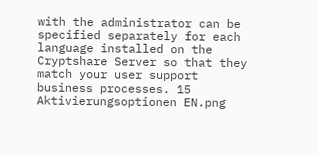with the administrator can be specified separately for each language installed on the Cryptshare Server so that they match your user support business processes. 15 Aktivierungsoptionen EN.png